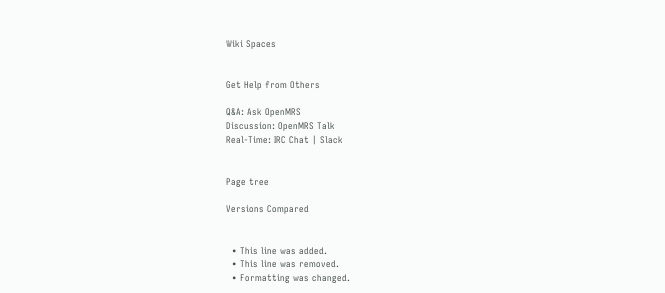Wiki Spaces


Get Help from Others

Q&A: Ask OpenMRS
Discussion: OpenMRS Talk
Real-Time: IRC Chat | Slack


Page tree

Versions Compared


  • This line was added.
  • This line was removed.
  • Formatting was changed.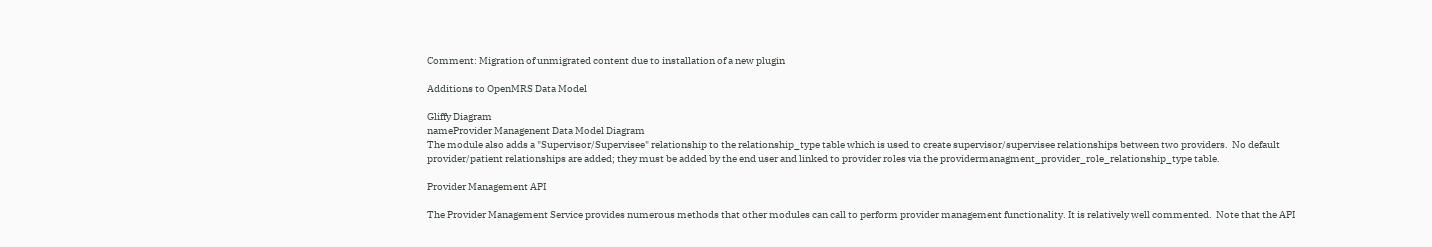Comment: Migration of unmigrated content due to installation of a new plugin

Additions to OpenMRS Data Model

Gliffy Diagram
nameProvider Managenent Data Model Diagram
The module also adds a "Supervisor/Supervisee" relationship to the relationship_type table which is used to create supervisor/supervisee relationships between two providers.  No default provider/patient relationships are added; they must be added by the end user and linked to provider roles via the providermanagment_provider_role_relationship_type table.

Provider Management API

The Provider Management Service provides numerous methods that other modules can call to perform provider management functionality. It is relatively well commented.  Note that the API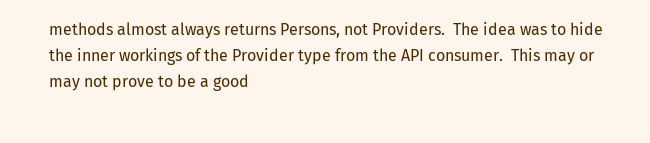methods almost always returns Persons, not Providers.  The idea was to hide the inner workings of the Provider type from the API consumer.  This may or may not prove to be a good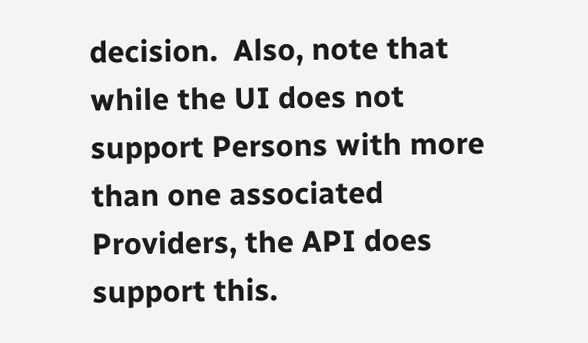decision.  Also, note that while the UI does not support Persons with more than one associated Providers, the API does support this.